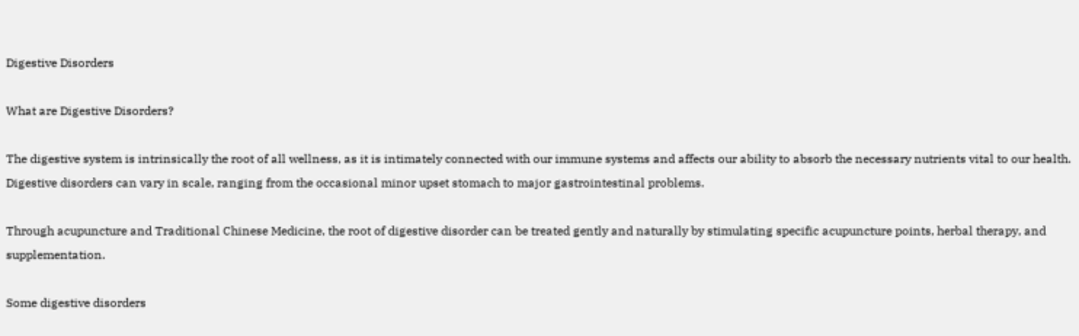Digestive Disorders

What are Digestive Disorders?

The digestive system is intrinsically the root of all wellness, as it is intimately connected with our immune systems and affects our ability to absorb the necessary nutrients vital to our health. Digestive disorders can vary in scale, ranging from the occasional minor upset stomach to major gastrointestinal problems.

Through acupuncture and Traditional Chinese Medicine, the root of digestive disorder can be treated gently and naturally by stimulating specific acupuncture points, herbal therapy, and supplementation.

Some digestive disorders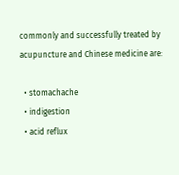commonly and successfully treated by acupuncture and Chinese medicine are:

  • stomachache
  • indigestion
  • acid reflux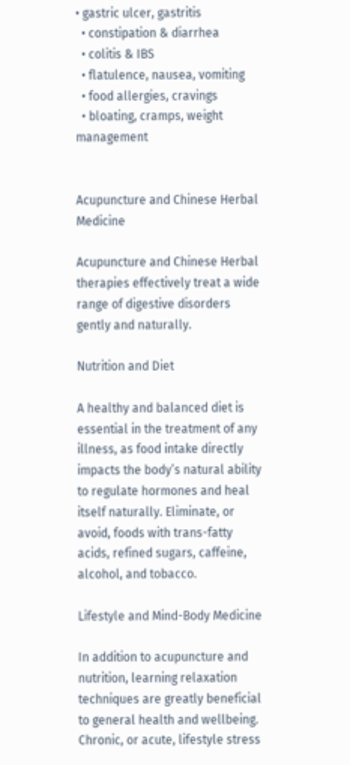• gastric ulcer, gastritis
  • constipation & diarrhea
  • colitis & IBS
  • flatulence, nausea, vomiting
  • food allergies, cravings
  • bloating, cramps, weight management


Acupuncture and Chinese Herbal Medicine

Acupuncture and Chinese Herbal therapies effectively treat a wide range of digestive disorders gently and naturally.

Nutrition and Diet

A healthy and balanced diet is essential in the treatment of any illness, as food intake directly impacts the body’s natural ability to regulate hormones and heal itself naturally. Eliminate, or avoid, foods with trans-fatty acids, refined sugars, caffeine, alcohol, and tobacco.

Lifestyle and Mind-Body Medicine

In addition to acupuncture and nutrition, learning relaxation techniques are greatly beneficial to general health and wellbeing. Chronic, or acute, lifestyle stress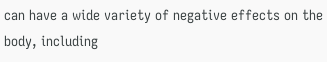can have a wide variety of negative effects on the body, including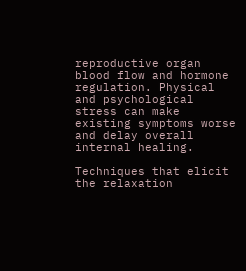reproductive organ blood flow and hormone regulation. Physical and psychological stress can make existing symptoms worse and delay overall internal healing.

Techniques that elicit the relaxation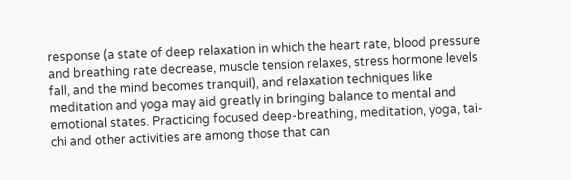response (a state of deep relaxation in which the heart rate, blood pressure and breathing rate decrease, muscle tension relaxes, stress hormone levels fall, and the mind becomes tranquil), and relaxation techniques like meditation and yoga may aid greatly in bringing balance to mental and emotional states. Practicing focused deep-breathing, meditation, yoga, tai-chi and other activities are among those that can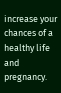increase your chances of a healthy life and pregnancy.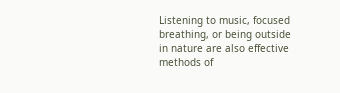Listening to music, focused breathing, or being outside in nature are also effective methods of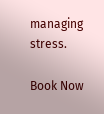managing stress.

Book Now